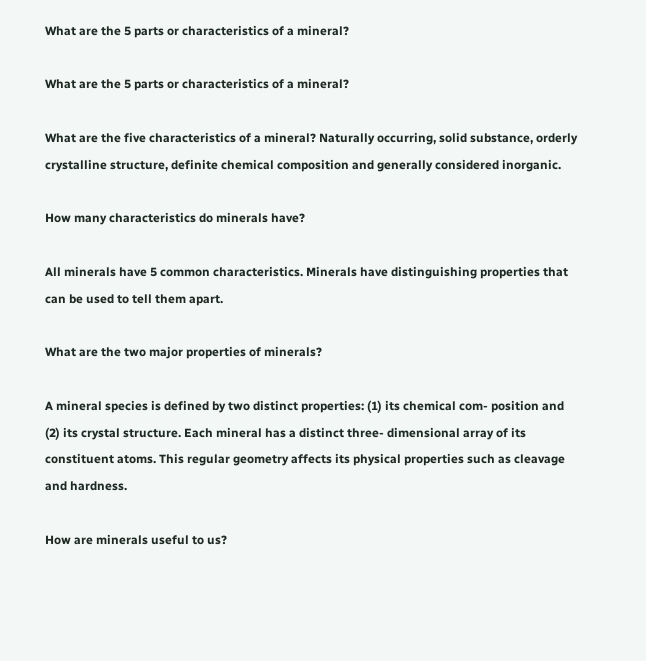What are the 5 parts or characteristics of a mineral?

What are the 5 parts or characteristics of a mineral?

What are the five characteristics of a mineral? Naturally occurring, solid substance, orderly crystalline structure, definite chemical composition and generally considered inorganic.

How many characteristics do minerals have?

All minerals have 5 common characteristics. Minerals have distinguishing properties that can be used to tell them apart.

What are the two major properties of minerals?

A mineral species is defined by two distinct properties: (1) its chemical com- position and (2) its crystal structure. Each mineral has a distinct three- dimensional array of its constituent atoms. This regular geometry affects its physical properties such as cleavage and hardness.

How are minerals useful to us?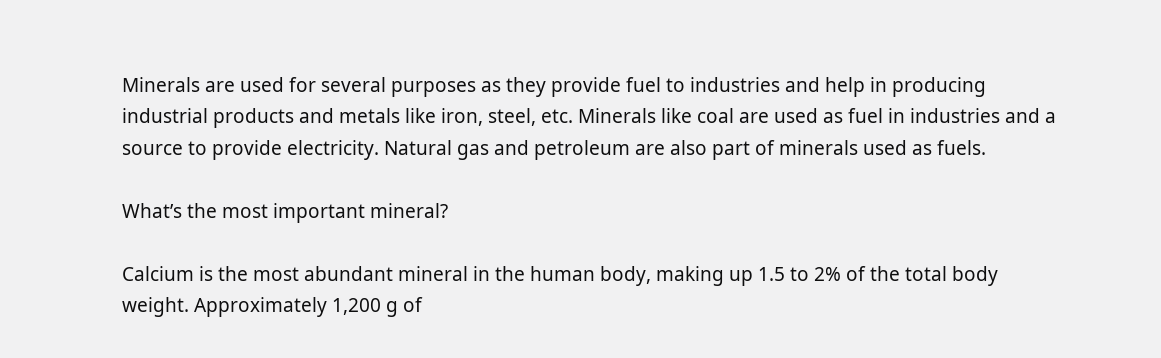Minerals are used for several purposes as they provide fuel to industries and help in producing industrial products and metals like iron, steel, etc. Minerals like coal are used as fuel in industries and a source to provide electricity. Natural gas and petroleum are also part of minerals used as fuels.

What’s the most important mineral?

Calcium is the most abundant mineral in the human body, making up 1.5 to 2% of the total body weight. Approximately 1,200 g of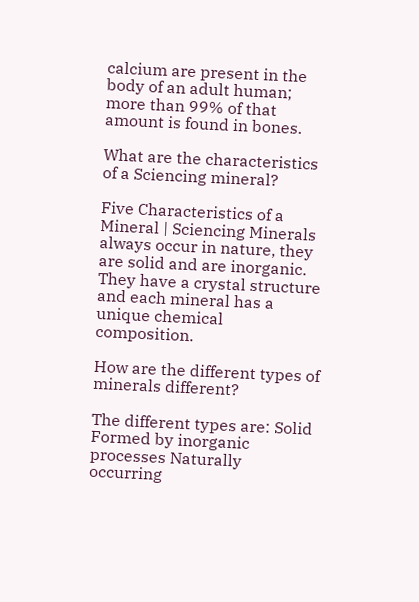calcium are present in the body of an adult human; more than 99% of that amount is found in bones.

What are the characteristics of a Sciencing mineral?

Five Characteristics of a Mineral | Sciencing Minerals always occur in nature, they are solid and are inorganic. They have a crystal structure and each mineral has a unique chemical composition.

How are the different types of minerals different?

The different types are: Solid Formed by inorganic processes Naturally occurring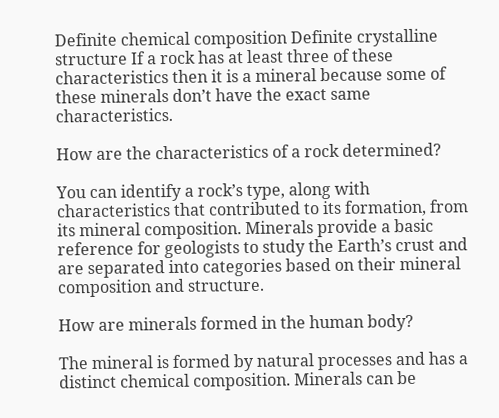Definite chemical composition Definite crystalline structure If a rock has at least three of these characteristics then it is a mineral because some of these minerals don’t have the exact same characteristics.

How are the characteristics of a rock determined?

You can identify a rock’s type, along with characteristics that contributed to its formation, from its mineral composition. Minerals provide a basic reference for geologists to study the Earth’s crust and are separated into categories based on their mineral composition and structure.

How are minerals formed in the human body?

The mineral is formed by natural processes and has a distinct chemical composition. Minerals can be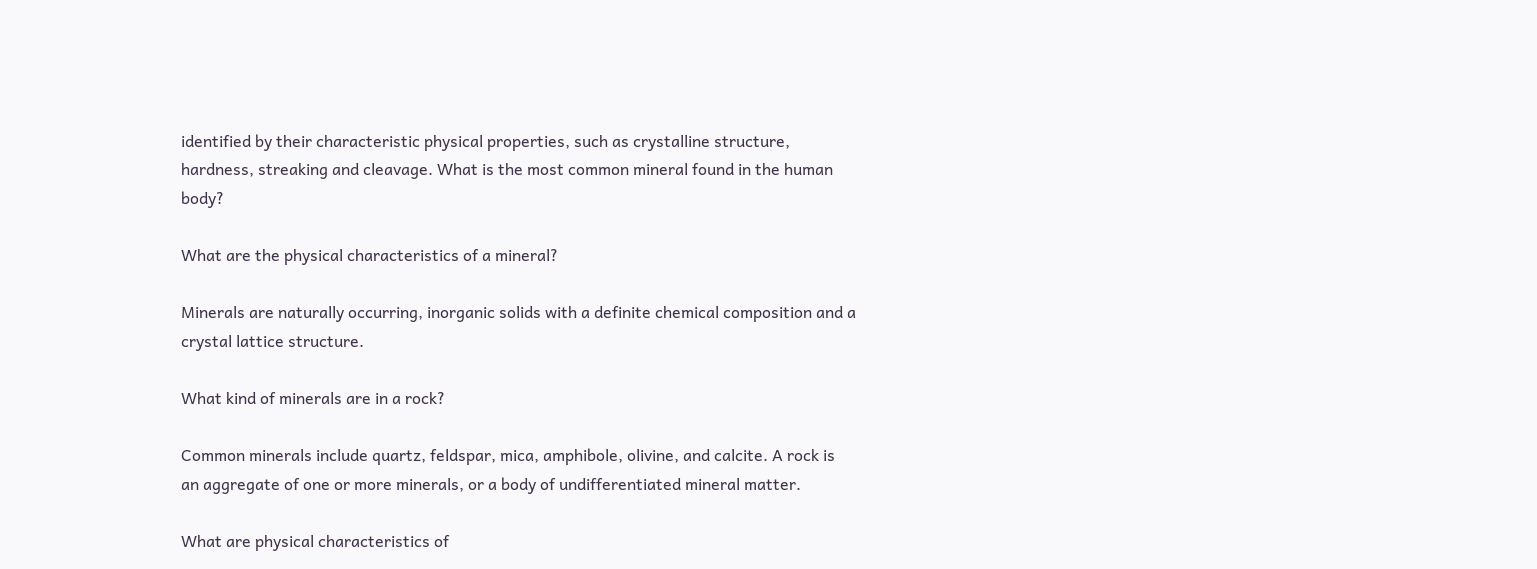identified by their characteristic physical properties, such as crystalline structure, hardness, streaking and cleavage. What is the most common mineral found in the human body?

What are the physical characteristics of a mineral?

Minerals are naturally occurring, inorganic solids with a definite chemical composition and a crystal lattice structure.

What kind of minerals are in a rock?

Common minerals include quartz, feldspar, mica, amphibole, olivine, and calcite. A rock is an aggregate of one or more minerals, or a body of undifferentiated mineral matter.

What are physical characteristics of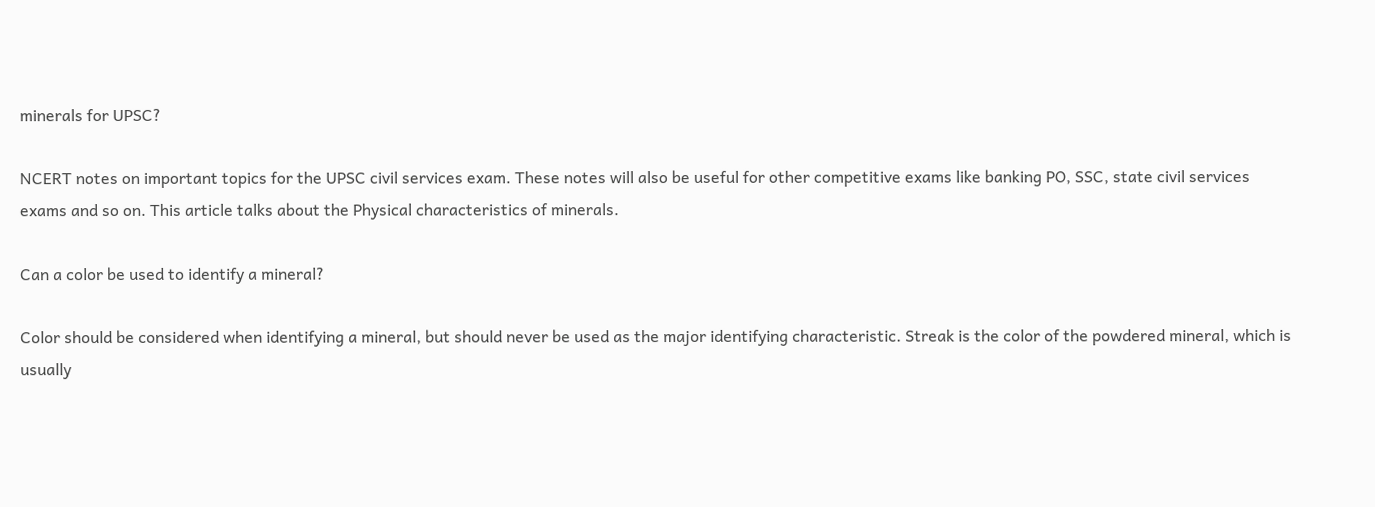minerals for UPSC?

NCERT notes on important topics for the UPSC civil services exam. These notes will also be useful for other competitive exams like banking PO, SSC, state civil services exams and so on. This article talks about the Physical characteristics of minerals.

Can a color be used to identify a mineral?

Color should be considered when identifying a mineral, but should never be used as the major identifying characteristic. Streak is the color of the powdered mineral, which is usually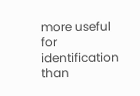more useful for identification than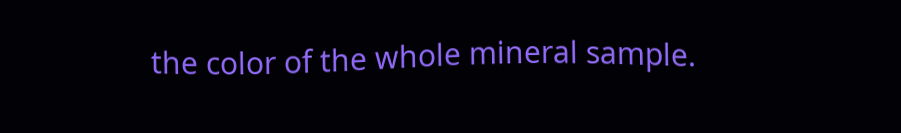the color of the whole mineral sample.